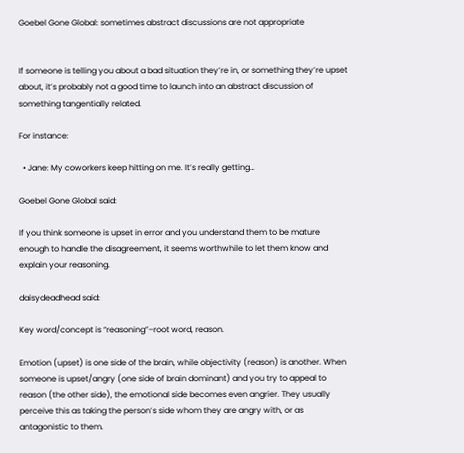Goebel Gone Global: sometimes abstract discussions are not appropriate


If someone is telling you about a bad situation they’re in, or something they’re upset about, it’s probably not a good time to launch into an abstract discussion of something tangentially related.

For instance:

  • Jane: My coworkers keep hitting on me. It’s really getting…

Goebel Gone Global said:

If you think someone is upset in error and you understand them to be mature enough to handle the disagreement, it seems worthwhile to let them know and explain your reasoning.

daisydeadhead said:

Key word/concept is “reasoning”–root word, reason.

Emotion (upset) is one side of the brain, while objectivity (reason) is another. When someone is upset/angry (one side of brain dominant) and you try to appeal to reason (the other side), the emotional side becomes even angrier. They usually perceive this as taking the person’s side whom they are angry with, or as antagonistic to them.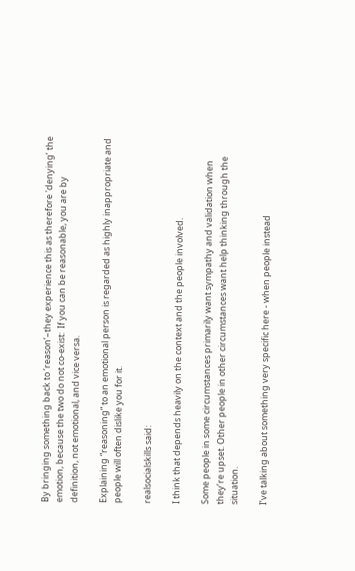By bringing something back to ‘reason’–they experience this as therefore 'denying’ the emotion, because the two do not co-exist:  If you can be reasonable, you are by definition, not emotional, and vice versa.

Explaining “reasoning” to an emotional person is regarded as highly inappropriate and people will often dislike you for it.

realsocialskills said:

I think that depends heavily on the context and the people involved.

Some people in some circumstances primarily want sympathy and validation when they’re upset. Other people in other circumstances want help thinking through the situation.

I’ve talking about something very specific here - when people instead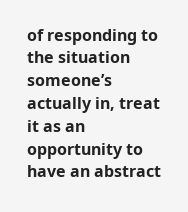of responding to the situation someone’s actually in, treat it as an opportunity to have an abstract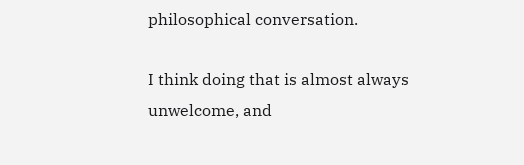philosophical conversation.

I think doing that is almost always unwelcome, and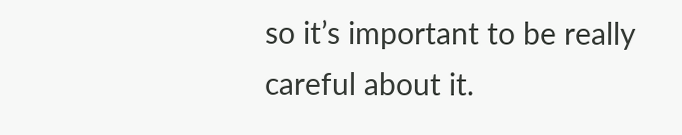so it’s important to be really careful about it.